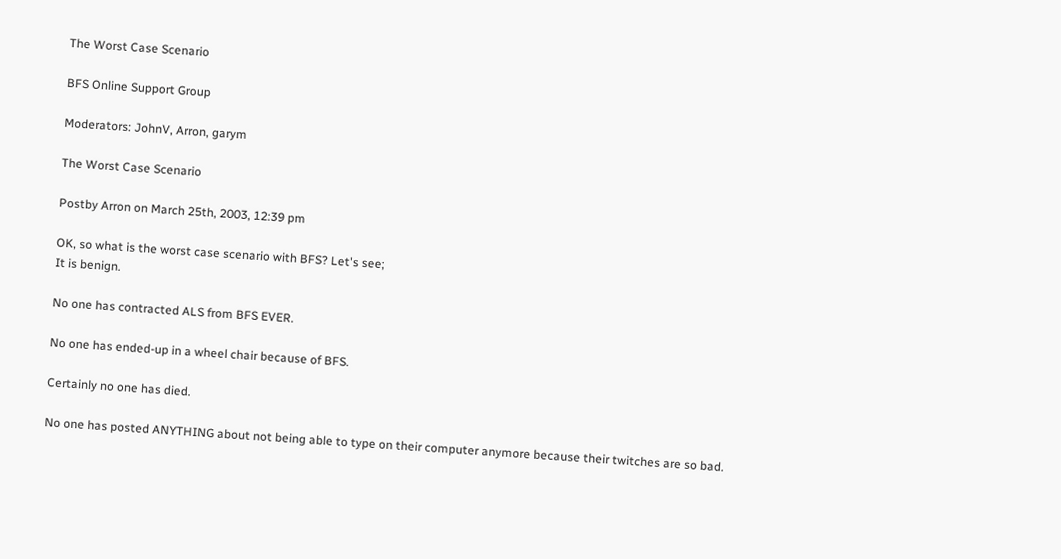The Worst Case Scenario

BFS Online Support Group

Moderators: JohnV, Arron, garym

The Worst Case Scenario

Postby Arron on March 25th, 2003, 12:39 pm

OK, so what is the worst case scenario with BFS? Let's see;
It is benign.

No one has contracted ALS from BFS EVER.

No one has ended-up in a wheel chair because of BFS.

Certainly no one has died.

No one has posted ANYTHING about not being able to type on their computer anymore because their twitches are so bad.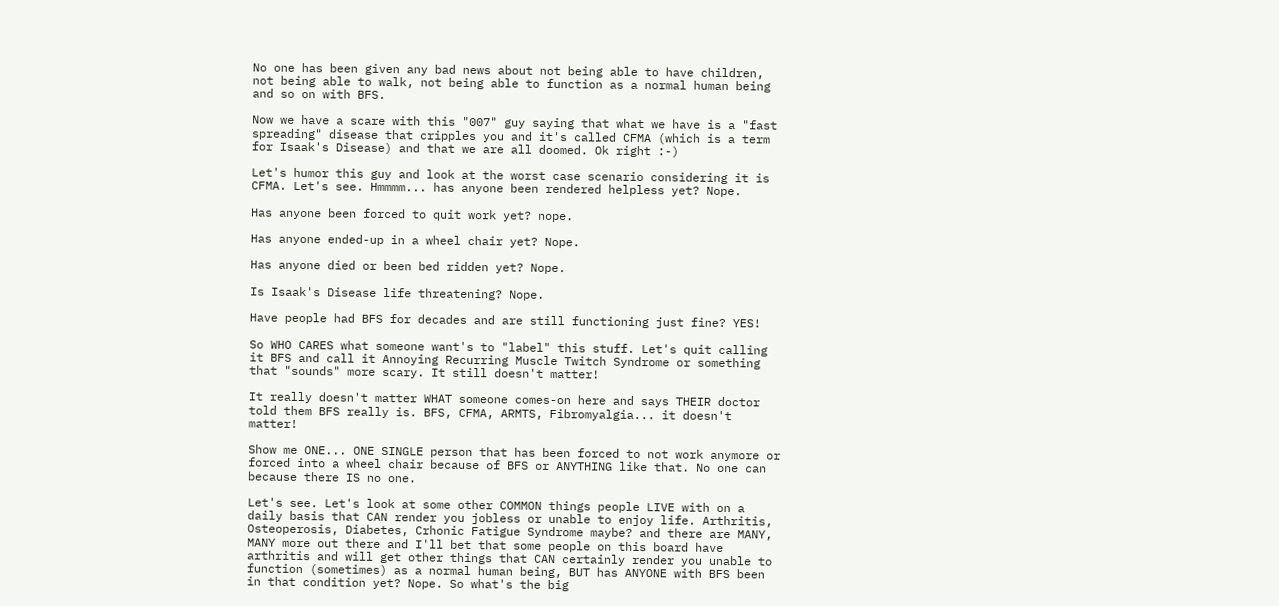No one has been given any bad news about not being able to have children, not being able to walk, not being able to function as a normal human being and so on with BFS.

Now we have a scare with this "007" guy saying that what we have is a "fast spreading" disease that cripples you and it's called CFMA (which is a term for Isaak's Disease) and that we are all doomed. Ok right :-)

Let's humor this guy and look at the worst case scenario considering it is CFMA. Let's see. Hmmmm... has anyone been rendered helpless yet? Nope.

Has anyone been forced to quit work yet? nope.

Has anyone ended-up in a wheel chair yet? Nope.

Has anyone died or been bed ridden yet? Nope.

Is Isaak's Disease life threatening? Nope.

Have people had BFS for decades and are still functioning just fine? YES!

So WHO CARES what someone want's to "label" this stuff. Let's quit calling it BFS and call it Annoying Recurring Muscle Twitch Syndrome or something that "sounds" more scary. It still doesn't matter!

It really doesn't matter WHAT someone comes-on here and says THEIR doctor told them BFS really is. BFS, CFMA, ARMTS, Fibromyalgia... it doesn't matter!

Show me ONE... ONE SINGLE person that has been forced to not work anymore or forced into a wheel chair because of BFS or ANYTHING like that. No one can because there IS no one.

Let's see. Let's look at some other COMMON things people LIVE with on a daily basis that CAN render you jobless or unable to enjoy life. Arthritis, Osteoperosis, Diabetes, Crhonic Fatigue Syndrome maybe? and there are MANY, MANY more out there and I'll bet that some people on this board have arthritis and will get other things that CAN certainly render you unable to function (sometimes) as a normal human being, BUT has ANYONE with BFS been in that condition yet? Nope. So what's the big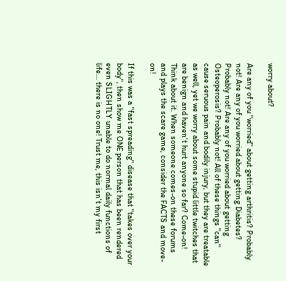worry about?

Are any of you "worried" about getting arthritis? Probably not! Are any of you worried about getting Diabetes? Probably not! Are any of you worried about getting Osteoperosis? Probably not! All of these things "can" cause seruous pain and bodily injury, but they are treatable as well, yet we worry about some stupid little twitches that are benign and haven't hurt anyone so far? Come-on! Think about it. When someone comes-on these forums and plays the scare game, consider the FACTS and move-on!

If this was a "fast spreading" disease that "takes over your body", then show me ONE person that has been rendered even SLIGHTLY unable to do normal daily functions of life... there is no one! Trust me, this isn't my first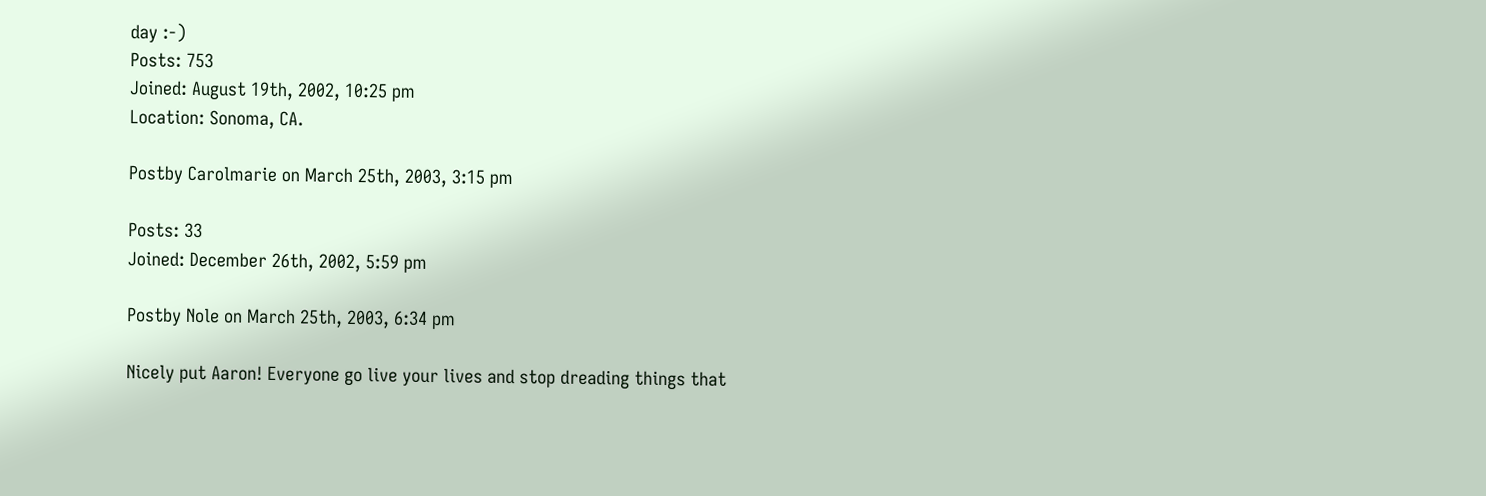day :-)
Posts: 753
Joined: August 19th, 2002, 10:25 pm
Location: Sonoma, CA.

Postby Carolmarie on March 25th, 2003, 3:15 pm

Posts: 33
Joined: December 26th, 2002, 5:59 pm

Postby Nole on March 25th, 2003, 6:34 pm

Nicely put Aaron! Everyone go live your lives and stop dreading things that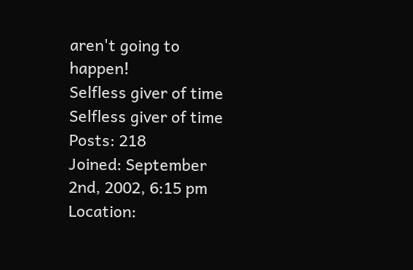aren't going to happen!
Selfless giver of time
Selfless giver of time
Posts: 218
Joined: September 2nd, 2002, 6:15 pm
Location: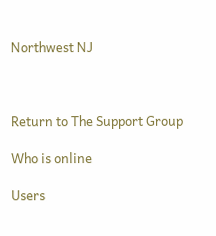Northwest NJ



Return to The Support Group

Who is online

Users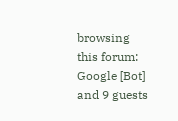browsing this forum: Google [Bot] and 9 guests